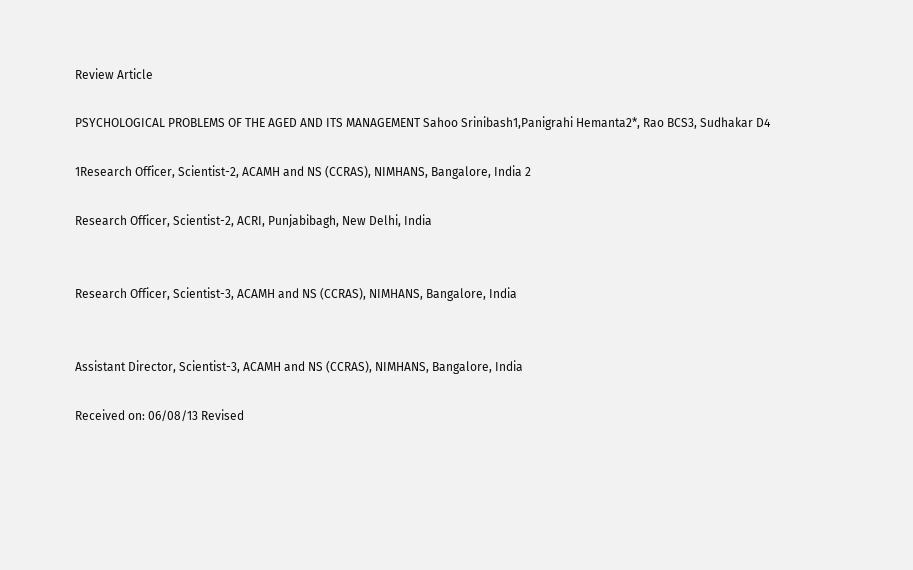Review Article

PSYCHOLOGICAL PROBLEMS OF THE AGED AND ITS MANAGEMENT Sahoo Srinibash1,Panigrahi Hemanta2*, Rao BCS3, Sudhakar D4

1Research Officer, Scientist-2, ACAMH and NS (CCRAS), NIMHANS, Bangalore, India 2

Research Officer, Scientist-2, ACRI, Punjabibagh, New Delhi, India


Research Officer, Scientist-3, ACAMH and NS (CCRAS), NIMHANS, Bangalore, India


Assistant Director, Scientist-3, ACAMH and NS (CCRAS), NIMHANS, Bangalore, India

Received on: 06/08/13 Revised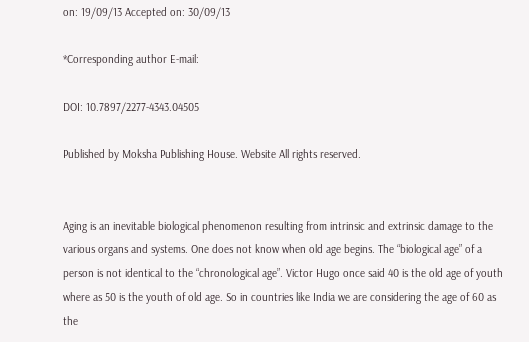on: 19/09/13 Accepted on: 30/09/13

*Corresponding author E-mail:

DOI: 10.7897/2277-4343.04505

Published by Moksha Publishing House. Website All rights reserved.


Aging is an inevitable biological phenomenon resulting from intrinsic and extrinsic damage to the various organs and systems. One does not know when old age begins. The “biological age” of a person is not identical to the “chronological age”. Victor Hugo once said 40 is the old age of youth where as 50 is the youth of old age. So in countries like India we are considering the age of 60 as the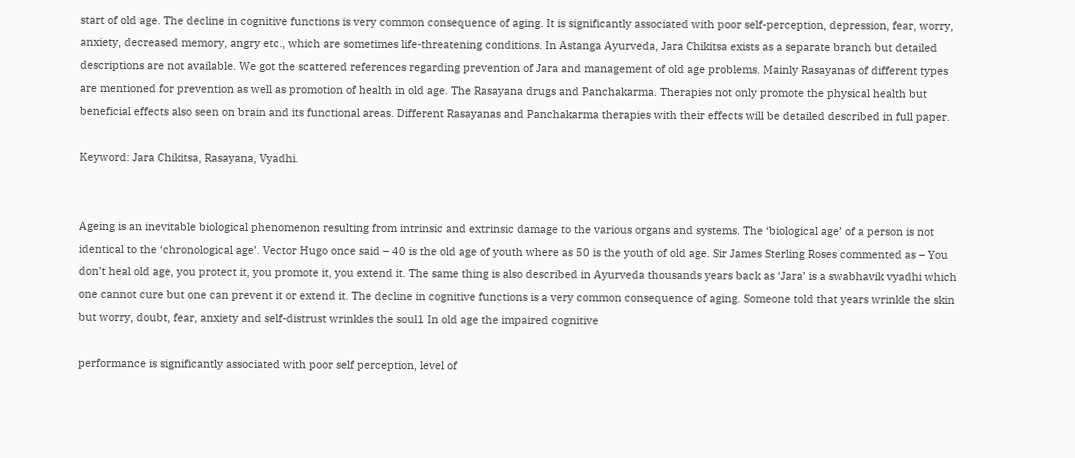start of old age. The decline in cognitive functions is very common consequence of aging. It is significantly associated with poor self-perception, depression, fear, worry, anxiety, decreased memory, angry etc., which are sometimes life-threatening conditions. In Astanga Ayurveda, Jara Chikitsa exists as a separate branch but detailed descriptions are not available. We got the scattered references regarding prevention of Jara and management of old age problems. Mainly Rasayanas of different types are mentioned for prevention as well as promotion of health in old age. The Rasayana drugs and Panchakarma. Therapies not only promote the physical health but beneficial effects also seen on brain and its functional areas. Different Rasayanas and Panchakarma therapies with their effects will be detailed described in full paper.

Keyword: Jara Chikitsa, Rasayana, Vyadhi.


Ageing is an inevitable biological phenomenon resulting from intrinsic and extrinsic damage to the various organs and systems. The ‘biological age’ of a person is not identical to the ‘chronological age’. Vector Hugo once said – 40 is the old age of youth where as 50 is the youth of old age. Sir James Sterling Roses commented as – You don’t heal old age, you protect it, you promote it, you extend it. The same thing is also described in Ayurveda thousands years back as ‘Jara’ is a swabhavik vyadhi which one cannot cure but one can prevent it or extend it. The decline in cognitive functions is a very common consequence of aging. Someone told that years wrinkle the skin but worry, doubt, fear, anxiety and self-distrust wrinkles the soul1 In old age the impaired cognitive

performance is significantly associated with poor self perception, level of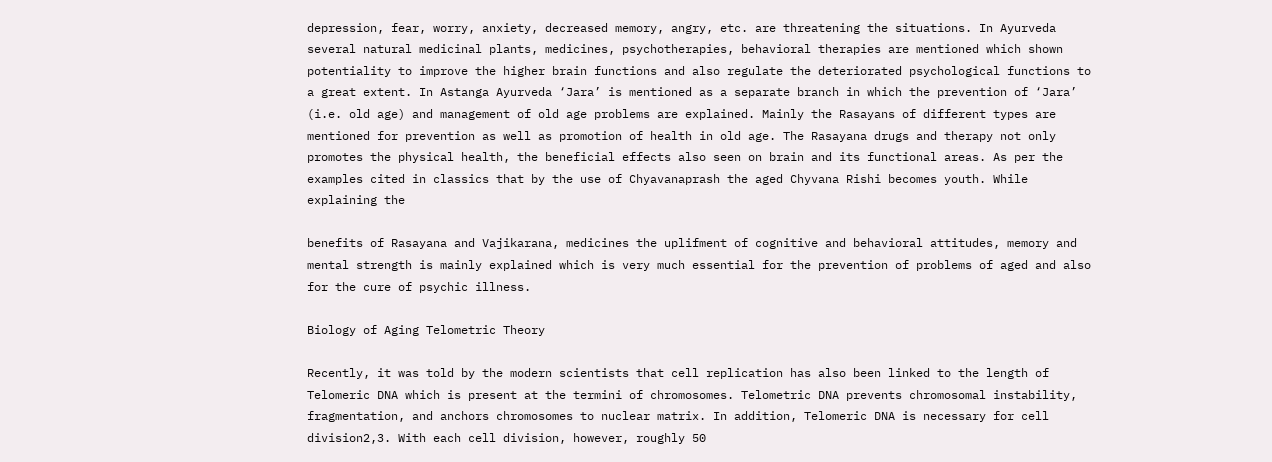depression, fear, worry, anxiety, decreased memory, angry, etc. are threatening the situations. In Ayurveda several natural medicinal plants, medicines, psychotherapies, behavioral therapies are mentioned which shown potentiality to improve the higher brain functions and also regulate the deteriorated psychological functions to a great extent. In Astanga Ayurveda ‘Jara’ is mentioned as a separate branch in which the prevention of ‘Jara’ (i.e. old age) and management of old age problems are explained. Mainly the Rasayans of different types are mentioned for prevention as well as promotion of health in old age. The Rasayana drugs and therapy not only promotes the physical health, the beneficial effects also seen on brain and its functional areas. As per the examples cited in classics that by the use of Chyavanaprash the aged Chyvana Rishi becomes youth. While explaining the

benefits of Rasayana and Vajikarana, medicines the uplifment of cognitive and behavioral attitudes, memory and mental strength is mainly explained which is very much essential for the prevention of problems of aged and also for the cure of psychic illness.

Biology of Aging Telometric Theory

Recently, it was told by the modern scientists that cell replication has also been linked to the length of Telomeric DNA which is present at the termini of chromosomes. Telometric DNA prevents chromosomal instability, fragmentation, and anchors chromosomes to nuclear matrix. In addition, Telomeric DNA is necessary for cell division2,3. With each cell division, however, roughly 50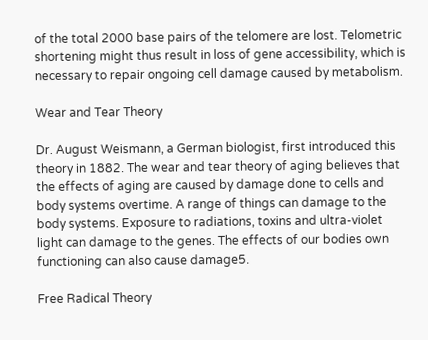of the total 2000 base pairs of the telomere are lost. Telometric shortening might thus result in loss of gene accessibility, which is necessary to repair ongoing cell damage caused by metabolism.

Wear and Tear Theory

Dr. August Weismann, a German biologist, first introduced this theory in 1882. The wear and tear theory of aging believes that the effects of aging are caused by damage done to cells and body systems overtime. A range of things can damage to the body systems. Exposure to radiations, toxins and ultra-violet light can damage to the genes. The effects of our bodies own functioning can also cause damage5.

Free Radical Theory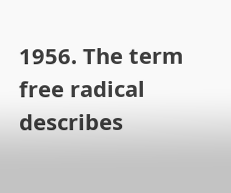1956. The term free radical describes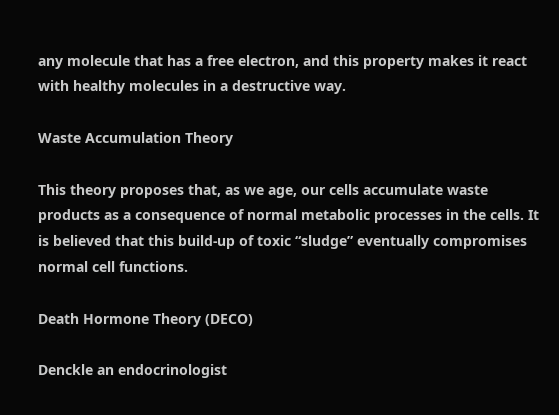any molecule that has a free electron, and this property makes it react with healthy molecules in a destructive way.

Waste Accumulation Theory

This theory proposes that, as we age, our cells accumulate waste products as a consequence of normal metabolic processes in the cells. It is believed that this build-up of toxic “sludge” eventually compromises normal cell functions.

Death Hormone Theory (DECO)

Denckle an endocrinologist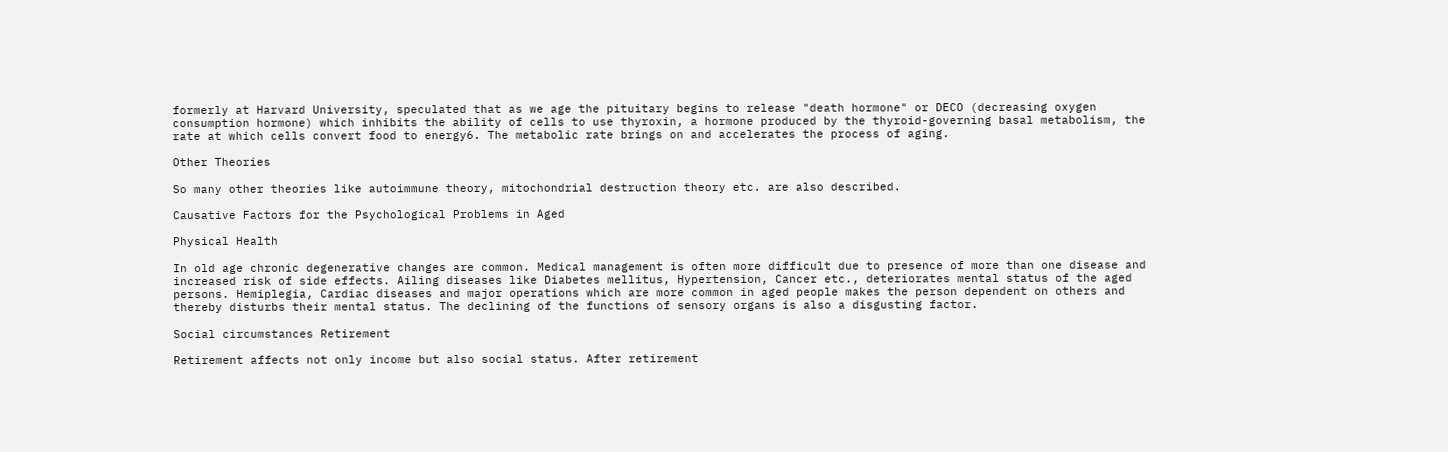formerly at Harvard University, speculated that as we age the pituitary begins to release "death hormone" or DECO (decreasing oxygen consumption hormone) which inhibits the ability of cells to use thyroxin, a hormone produced by the thyroid-governing basal metabolism, the rate at which cells convert food to energy6. The metabolic rate brings on and accelerates the process of aging.

Other Theories

So many other theories like autoimmune theory, mitochondrial destruction theory etc. are also described.

Causative Factors for the Psychological Problems in Aged

Physical Health

In old age chronic degenerative changes are common. Medical management is often more difficult due to presence of more than one disease and increased risk of side effects. Ailing diseases like Diabetes mellitus, Hypertension, Cancer etc., deteriorates mental status of the aged persons. Hemiplegia, Cardiac diseases and major operations which are more common in aged people makes the person dependent on others and thereby disturbs their mental status. The declining of the functions of sensory organs is also a disgusting factor.

Social circumstances Retirement

Retirement affects not only income but also social status. After retirement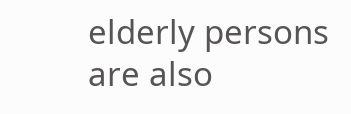elderly persons are also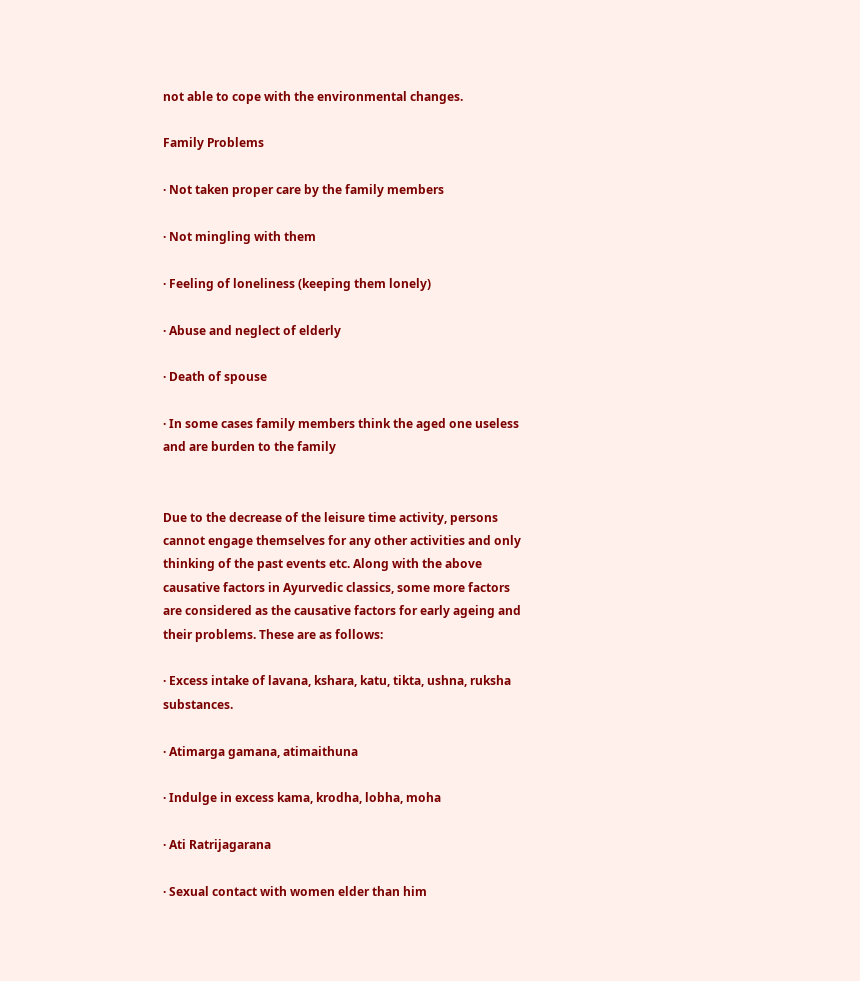not able to cope with the environmental changes.

Family Problems

· Not taken proper care by the family members

· Not mingling with them

· Feeling of loneliness (keeping them lonely)

· Abuse and neglect of elderly

· Death of spouse

· In some cases family members think the aged one useless and are burden to the family


Due to the decrease of the leisure time activity, persons cannot engage themselves for any other activities and only thinking of the past events etc. Along with the above causative factors in Ayurvedic classics, some more factors are considered as the causative factors for early ageing and their problems. These are as follows:

· Excess intake of lavana, kshara, katu, tikta, ushna, ruksha substances.

· Atimarga gamana, atimaithuna

· Indulge in excess kama, krodha, lobha, moha

· Ati Ratrijagarana

· Sexual contact with women elder than him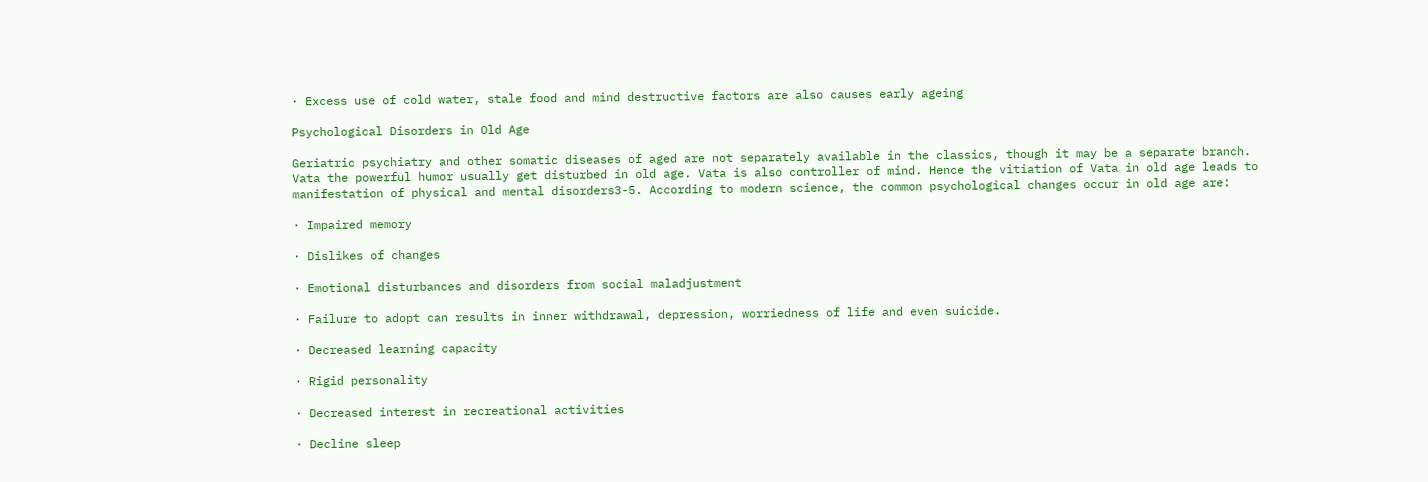· Excess use of cold water, stale food and mind destructive factors are also causes early ageing

Psychological Disorders in Old Age

Geriatric psychiatry and other somatic diseases of aged are not separately available in the classics, though it may be a separate branch. Vata the powerful humor usually get disturbed in old age. Vata is also controller of mind. Hence the vitiation of Vata in old age leads to manifestation of physical and mental disorders3-5. According to modern science, the common psychological changes occur in old age are:

· Impaired memory

· Dislikes of changes

· Emotional disturbances and disorders from social maladjustment

· Failure to adopt can results in inner withdrawal, depression, worriedness of life and even suicide.

· Decreased learning capacity

· Rigid personality

· Decreased interest in recreational activities

· Decline sleep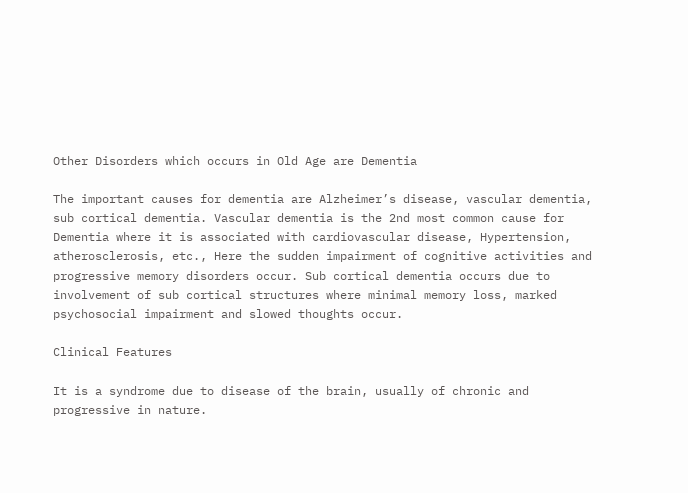Other Disorders which occurs in Old Age are Dementia

The important causes for dementia are Alzheimer’s disease, vascular dementia, sub cortical dementia. Vascular dementia is the 2nd most common cause for Dementia where it is associated with cardiovascular disease, Hypertension, atherosclerosis, etc., Here the sudden impairment of cognitive activities and progressive memory disorders occur. Sub cortical dementia occurs due to involvement of sub cortical structures where minimal memory loss, marked psychosocial impairment and slowed thoughts occur.

Clinical Features

It is a syndrome due to disease of the brain, usually of chronic and progressive in nature.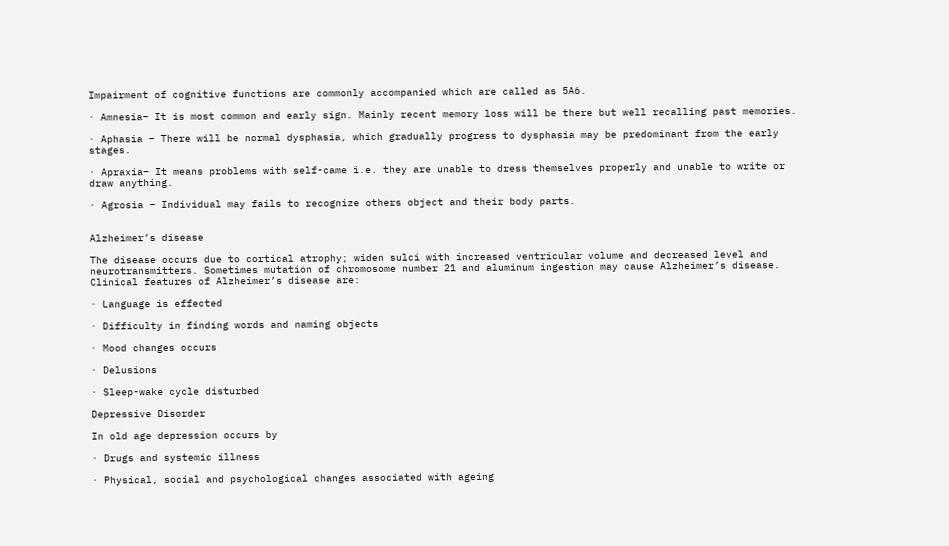Impairment of cognitive functions are commonly accompanied which are called as 5A6.

· Amnesia– It is most common and early sign. Mainly recent memory loss will be there but well recalling past memories.

· Aphasia – There will be normal dysphasia, which gradually progress to dysphasia may be predominant from the early stages.

· Apraxia– It means problems with self-came i.e. they are unable to dress themselves properly and unable to write or draw anything.

· Agrosia – Individual may fails to recognize others object and their body parts.


Alzheimer’s disease

The disease occurs due to cortical atrophy; widen sulci with increased ventricular volume and decreased level and neurotransmitters. Sometimes mutation of chromosome number 21 and aluminum ingestion may cause Alzheimer’s disease. Clinical features of Alzheimer’s disease are:

· Language is effected

· Difficulty in finding words and naming objects

· Mood changes occurs

· Delusions

· Sleep-wake cycle disturbed

Depressive Disorder

In old age depression occurs by

· Drugs and systemic illness

· Physical, social and psychological changes associated with ageing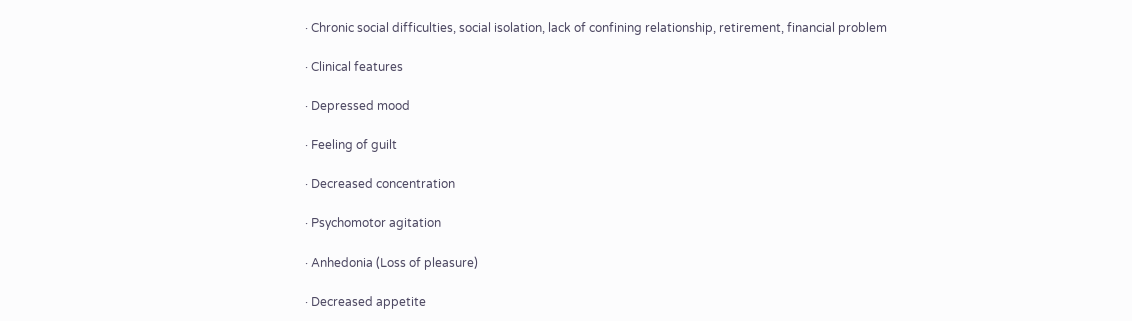· Chronic social difficulties, social isolation, lack of confining relationship, retirement, financial problem

· Clinical features

· Depressed mood

· Feeling of guilt

· Decreased concentration

· Psychomotor agitation

· Anhedonia (Loss of pleasure)

· Decreased appetite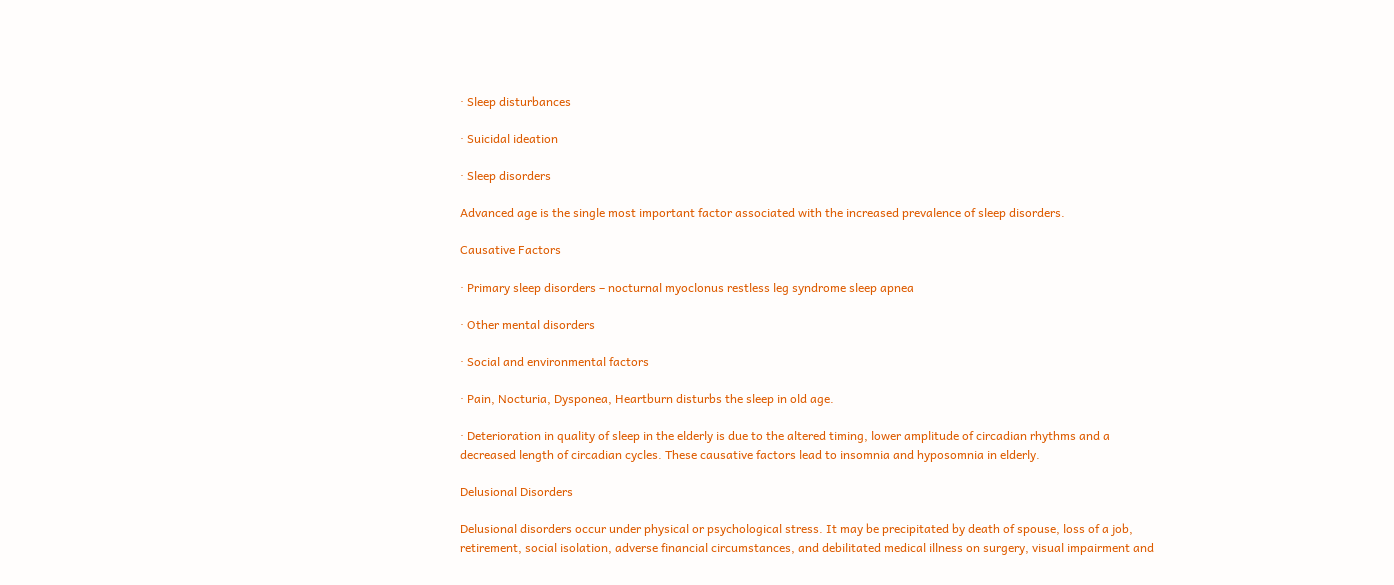· Sleep disturbances

· Suicidal ideation

· Sleep disorders

Advanced age is the single most important factor associated with the increased prevalence of sleep disorders.

Causative Factors

· Primary sleep disorders – nocturnal myoclonus restless leg syndrome sleep apnea

· Other mental disorders

· Social and environmental factors

· Pain, Nocturia, Dysponea, Heartburn disturbs the sleep in old age.

· Deterioration in quality of sleep in the elderly is due to the altered timing, lower amplitude of circadian rhythms and a decreased length of circadian cycles. These causative factors lead to insomnia and hyposomnia in elderly.

Delusional Disorders

Delusional disorders occur under physical or psychological stress. It may be precipitated by death of spouse, loss of a job, retirement, social isolation, adverse financial circumstances, and debilitated medical illness on surgery, visual impairment and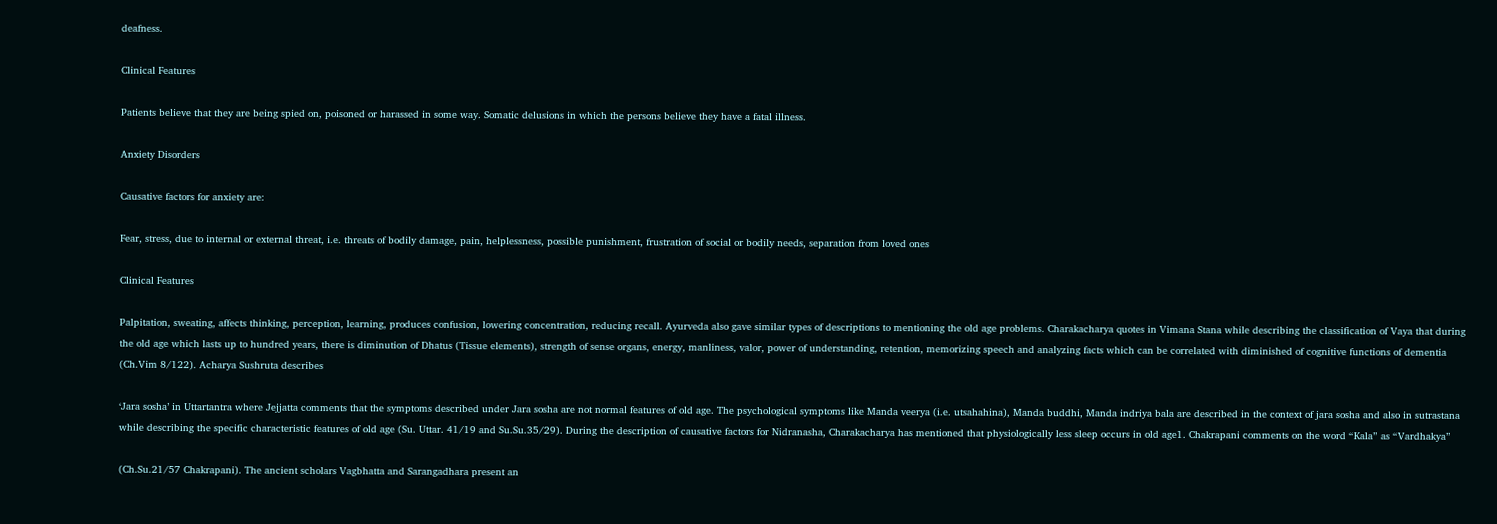deafness.

Clinical Features

Patients believe that they are being spied on, poisoned or harassed in some way. Somatic delusions in which the persons believe they have a fatal illness.

Anxiety Disorders

Causative factors for anxiety are:

Fear, stress, due to internal or external threat, i.e. threats of bodily damage, pain, helplessness, possible punishment, frustration of social or bodily needs, separation from loved ones

Clinical Features

Palpitation, sweating, affects thinking, perception, learning, produces confusion, lowering concentration, reducing recall. Ayurveda also gave similar types of descriptions to mentioning the old age problems. Charakacharya quotes in Vimana Stana while describing the classification of Vaya that during the old age which lasts up to hundred years, there is diminution of Dhatus (Tissue elements), strength of sense organs, energy, manliness, valor, power of understanding, retention, memorizing speech and analyzing facts which can be correlated with diminished of cognitive functions of dementia (Ch.Vim 8/122). Acharya Sushruta describes

‘Jara sosha’ in Uttartantra where Jejjatta comments that the symptoms described under Jara sosha are not normal features of old age. The psychological symptoms like Manda veerya (i.e. utsahahina), Manda buddhi, Manda indriya bala are described in the context of jara sosha and also in sutrastana while describing the specific characteristic features of old age (Su. Uttar. 41/19 and Su.Su.35/29). During the description of causative factors for Nidranasha, Charakacharya has mentioned that physiologically less sleep occurs in old age1. Chakrapani comments on the word “Kala” as “Vardhakya”

(Ch.Su.21/57 Chakrapani). The ancient scholars Vagbhatta and Sarangadhara present an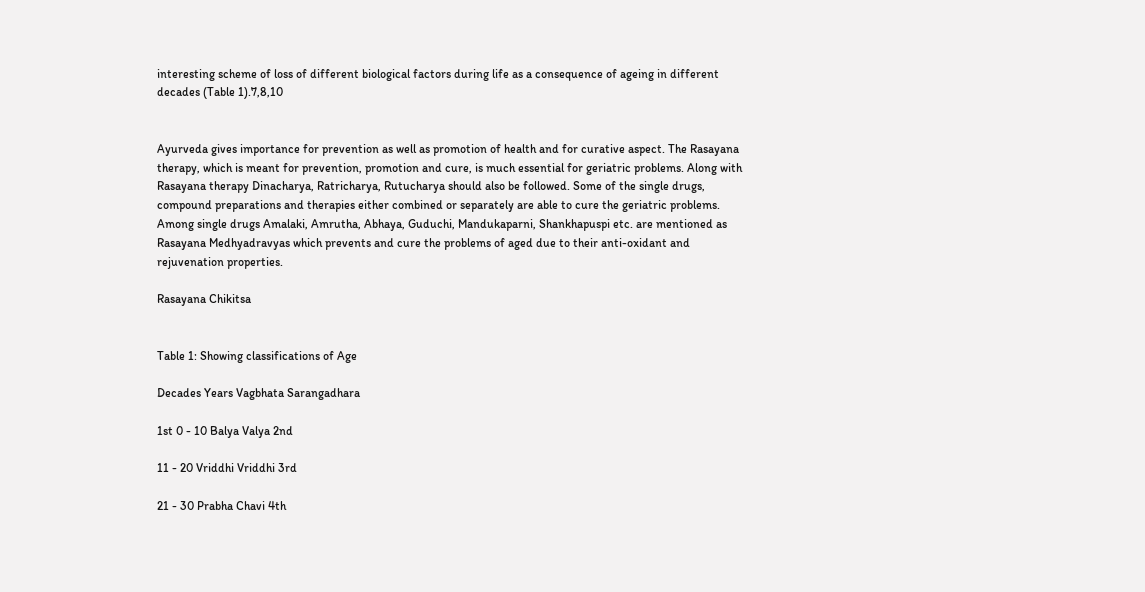interesting scheme of loss of different biological factors during life as a consequence of ageing in different decades (Table 1).7,8,10


Ayurveda gives importance for prevention as well as promotion of health and for curative aspect. The Rasayana therapy, which is meant for prevention, promotion and cure, is much essential for geriatric problems. Along with Rasayana therapy Dinacharya, Ratricharya, Rutucharya should also be followed. Some of the single drugs, compound preparations and therapies either combined or separately are able to cure the geriatric problems. Among single drugs Amalaki, Amrutha, Abhaya, Guduchi, Mandukaparni, Shankhapuspi etc. are mentioned as Rasayana Medhyadravyas which prevents and cure the problems of aged due to their anti-oxidant and rejuvenation properties.

Rasayana Chikitsa


Table 1: Showing classifications of Age

Decades Years Vagbhata Sarangadhara

1st 0 - 10 Balya Valya 2nd

11 - 20 Vriddhi Vriddhi 3rd

21 - 30 Prabha Chavi 4th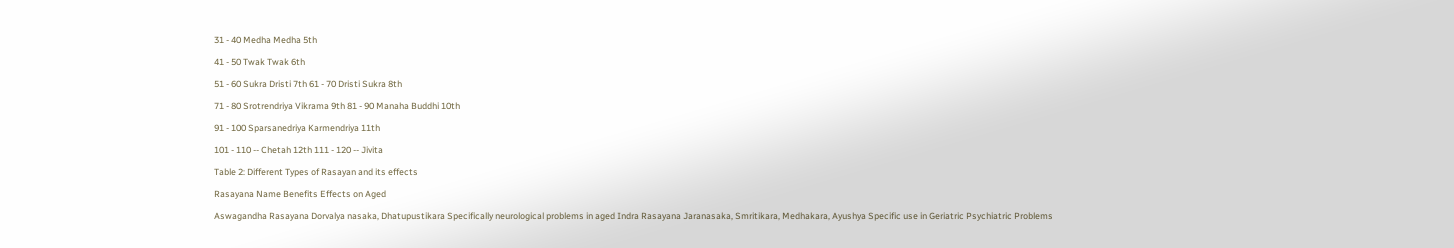31 - 40 Medha Medha 5th

41 - 50 Twak Twak 6th

51 - 60 Sukra Dristi 7th 61 - 70 Dristi Sukra 8th

71 - 80 Srotrendriya Vikrama 9th 81 - 90 Manaha Buddhi 10th

91 - 100 Sparsanedriya Karmendriya 11th

101 - 110 -- Chetah 12th 111 - 120 -- Jivita

Table 2: Different Types of Rasayan and its effects

Rasayana Name Benefits Effects on Aged

Aswagandha Rasayana Dorvalya nasaka, Dhatupustikara Specifically neurological problems in aged Indra Rasayana Jaranasaka, Smritikara, Medhakara, Ayushya Specific use in Geriatric Psychiatric Problems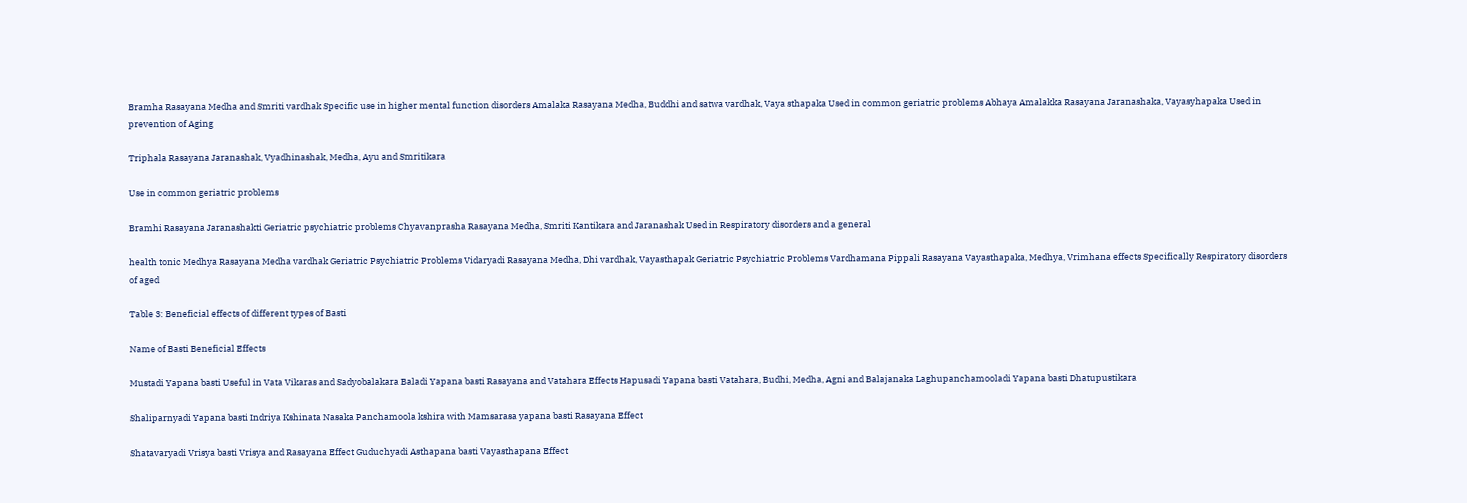Bramha Rasayana Medha and Smriti vardhak Specific use in higher mental function disorders Amalaka Rasayana Medha, Buddhi and satwa vardhak, Vaya sthapaka Used in common geriatric problems Abhaya Amalakka Rasayana Jaranashaka, Vayasyhapaka Used in prevention of Aging

Triphala Rasayana Jaranashak, Vyadhinashak, Medha, Ayu and Smritikara

Use in common geriatric problems

Bramhi Rasayana Jaranashakti Geriatric psychiatric problems Chyavanprasha Rasayana Medha, Smriti Kantikara and Jaranashak Used in Respiratory disorders and a general

health tonic Medhya Rasayana Medha vardhak Geriatric Psychiatric Problems Vidaryadi Rasayana Medha, Dhi vardhak, Vayasthapak Geriatric Psychiatric Problems Vardhamana Pippali Rasayana Vayasthapaka, Medhya, Vrimhana effects Specifically Respiratory disorders of aged

Table 3: Beneficial effects of different types of Basti

Name of Basti Beneficial Effects

Mustadi Yapana basti Useful in Vata Vikaras and Sadyobalakara Baladi Yapana basti Rasayana and Vatahara Effects Hapusadi Yapana basti Vatahara, Budhi, Medha, Agni and Balajanaka Laghupanchamooladi Yapana basti Dhatupustikara

Shaliparnyadi Yapana basti Indriya Kshinata Nasaka Panchamoola kshira with Mamsarasa yapana basti Rasayana Effect

Shatavaryadi Vrisya basti Vrisya and Rasayana Effect Guduchyadi Asthapana basti Vayasthapana Effect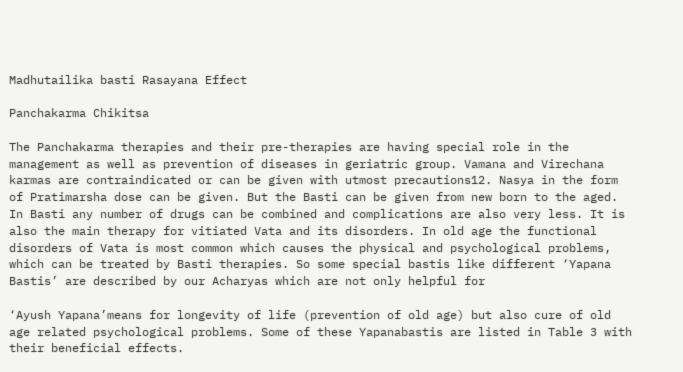Madhutailika basti Rasayana Effect

Panchakarma Chikitsa

The Panchakarma therapies and their pre-therapies are having special role in the management as well as prevention of diseases in geriatric group. Vamana and Virechana karmas are contraindicated or can be given with utmost precautions12. Nasya in the form of Pratimarsha dose can be given. But the Basti can be given from new born to the aged. In Basti any number of drugs can be combined and complications are also very less. It is also the main therapy for vitiated Vata and its disorders. In old age the functional disorders of Vata is most common which causes the physical and psychological problems, which can be treated by Basti therapies. So some special bastis like different ‘Yapana Bastis’ are described by our Acharyas which are not only helpful for

‘Ayush Yapana’means for longevity of life (prevention of old age) but also cure of old age related psychological problems. Some of these Yapanabastis are listed in Table 3 with their beneficial effects.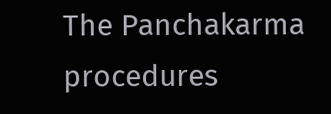The Panchakarma procedures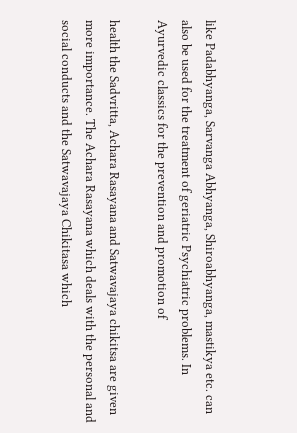like Padabhyanga, Sarvanga Abhyanga, Shiroabhyanga, mastikya etc. can also be used for the treatment of geriatric Psychiatric problems. In Ayurvedic classics for the prevention and promotion of

health the Sadvritta, Achara Rasayana and Satwavajaya chikitsa are given more importance. The Achara Rasayana which deals with the personal and social conducts and the Satwavajaya Chikitasa which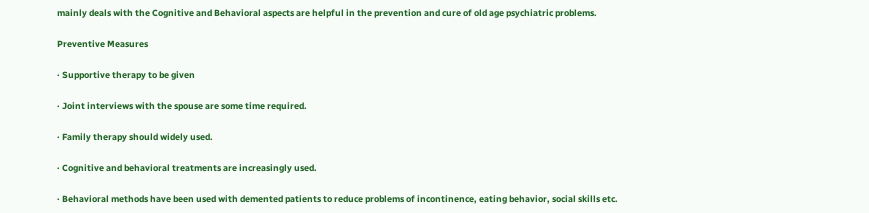mainly deals with the Cognitive and Behavioral aspects are helpful in the prevention and cure of old age psychiatric problems.

Preventive Measures

· Supportive therapy to be given

· Joint interviews with the spouse are some time required.

· Family therapy should widely used.

· Cognitive and behavioral treatments are increasingly used.

· Behavioral methods have been used with demented patients to reduce problems of incontinence, eating behavior, social skills etc.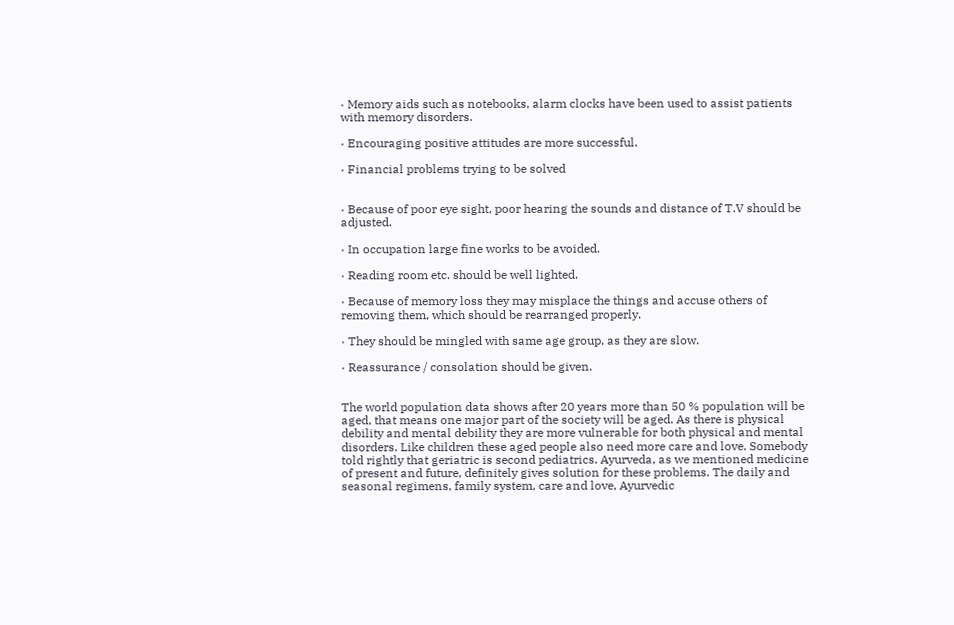· Memory aids such as notebooks, alarm clocks have been used to assist patients with memory disorders.

· Encouraging positive attitudes are more successful.

· Financial problems trying to be solved


· Because of poor eye sight, poor hearing the sounds and distance of T.V should be adjusted.

· In occupation large fine works to be avoided.

· Reading room etc. should be well lighted.

· Because of memory loss they may misplace the things and accuse others of removing them, which should be rearranged properly.

· They should be mingled with same age group, as they are slow.

· Reassurance / consolation should be given.


The world population data shows after 20 years more than 50 % population will be aged, that means one major part of the society will be aged. As there is physical debility and mental debility they are more vulnerable for both physical and mental disorders. Like children these aged people also need more care and love. Somebody told rightly that geriatric is second pediatrics. Ayurveda, as we mentioned medicine of present and future, definitely gives solution for these problems. The daily and seasonal regimens, family system, care and love, Ayurvedic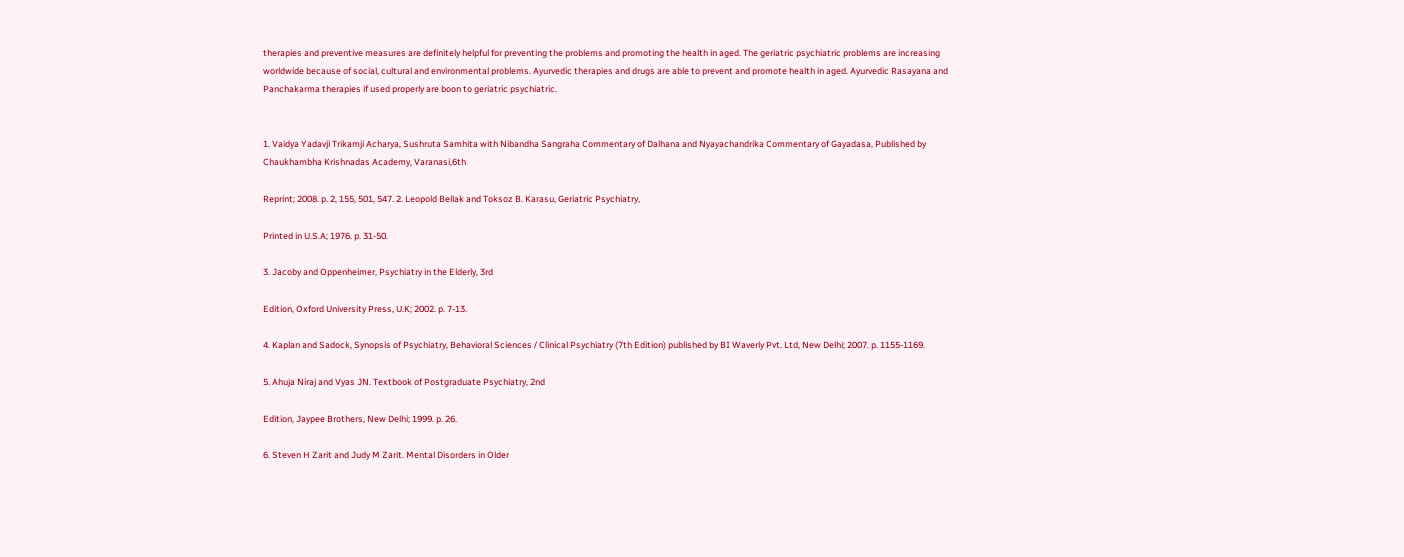therapies and preventive measures are definitely helpful for preventing the problems and promoting the health in aged. The geriatric psychiatric problems are increasing worldwide because of social, cultural and environmental problems. Ayurvedic therapies and drugs are able to prevent and promote health in aged. Ayurvedic Rasayana and Panchakarma therapies if used properly are boon to geriatric psychiatric.


1. Vaidya Yadavji Trikamji Acharya, Sushruta Samhita with Nibandha Sangraha Commentary of Dalhana and Nyayachandrika Commentary of Gayadasa, Published by Chaukhambha Krishnadas Academy, Varanasi,6th

Reprint; 2008. p. 2, 155, 501, 547. 2. Leopold Bellak and Toksoz B. Karasu, Geriatric Psychiatry,

Printed in U.S.A; 1976. p. 31-50.

3. Jacoby and Oppenheimer, Psychiatry in the Elderly, 3rd

Edition, Oxford University Press, U.K; 2002. p. 7-13.

4. Kaplan and Sadock, Synopsis of Psychiatry, Behavioral Sciences / Clinical Psychiatry (7th Edition) published by BI Waverly Pvt. Ltd, New Delhi; 2007. p. 1155-1169.

5. Ahuja Niraj and Vyas JN. Textbook of Postgraduate Psychiatry, 2nd

Edition, Jaypee Brothers, New Delhi; 1999. p. 26.

6. Steven H Zarit and Judy M Zarit. Mental Disorders in Older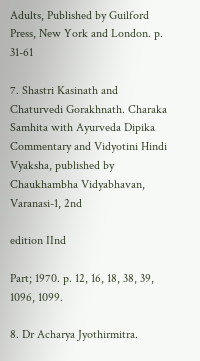Adults, Published by Guilford Press, New York and London. p. 31-61

7. Shastri Kasinath and Chaturvedi Gorakhnath. Charaka Samhita with Ayurveda Dipika Commentary and Vidyotini Hindi Vyaksha, published by Chaukhambha Vidyabhavan, Varanasi-1, 2nd

edition IInd

Part; 1970. p. 12, 16, 18, 38, 39, 1096, 1099.

8. Dr Acharya Jyothirmitra.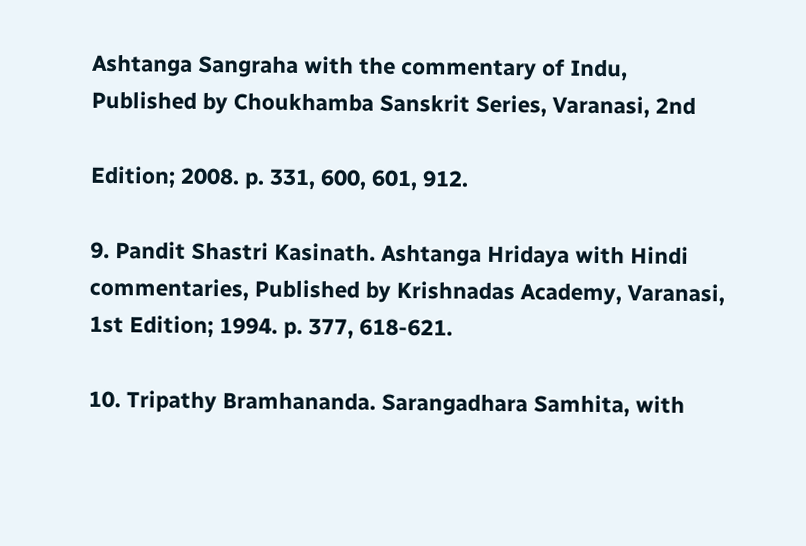Ashtanga Sangraha with the commentary of Indu, Published by Choukhamba Sanskrit Series, Varanasi, 2nd

Edition; 2008. p. 331, 600, 601, 912.

9. Pandit Shastri Kasinath. Ashtanga Hridaya with Hindi commentaries, Published by Krishnadas Academy, Varanasi, 1st Edition; 1994. p. 377, 618-621.

10. Tripathy Bramhananda. Sarangadhara Samhita, with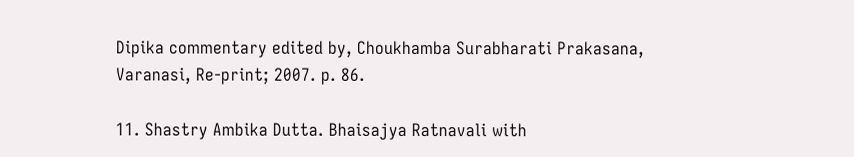Dipika commentary edited by, Choukhamba Surabharati Prakasana, Varanasi, Re-print; 2007. p. 86.

11. Shastry Ambika Dutta. Bhaisajya Ratnavali with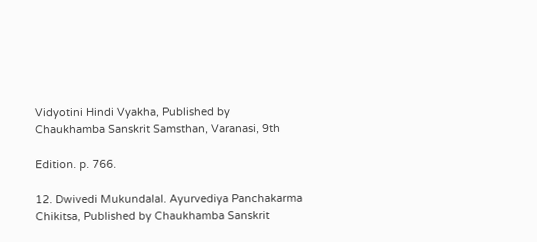Vidyotini Hindi Vyakha, Published by Chaukhamba Sanskrit Samsthan, Varanasi, 9th

Edition. p. 766.

12. Dwivedi Mukundalal. Ayurvediya Panchakarma Chikitsa, Published by Chaukhamba Sanskrit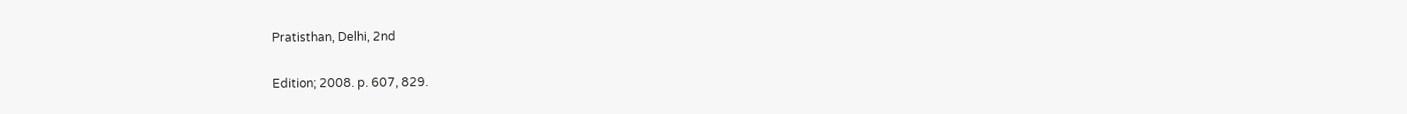Pratisthan, Delhi, 2nd

Edition; 2008. p. 607, 829.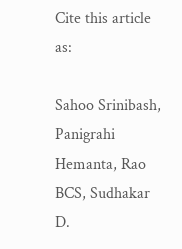Cite this article as:

Sahoo Srinibash, Panigrahi Hemanta, Rao BCS, Sudhakar D.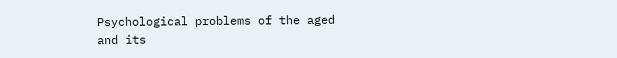Psychological problems of the aged and its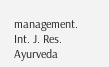management. Int. J. Res. Ayurveda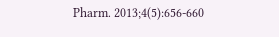Pharm. 2013;4(5):656-660